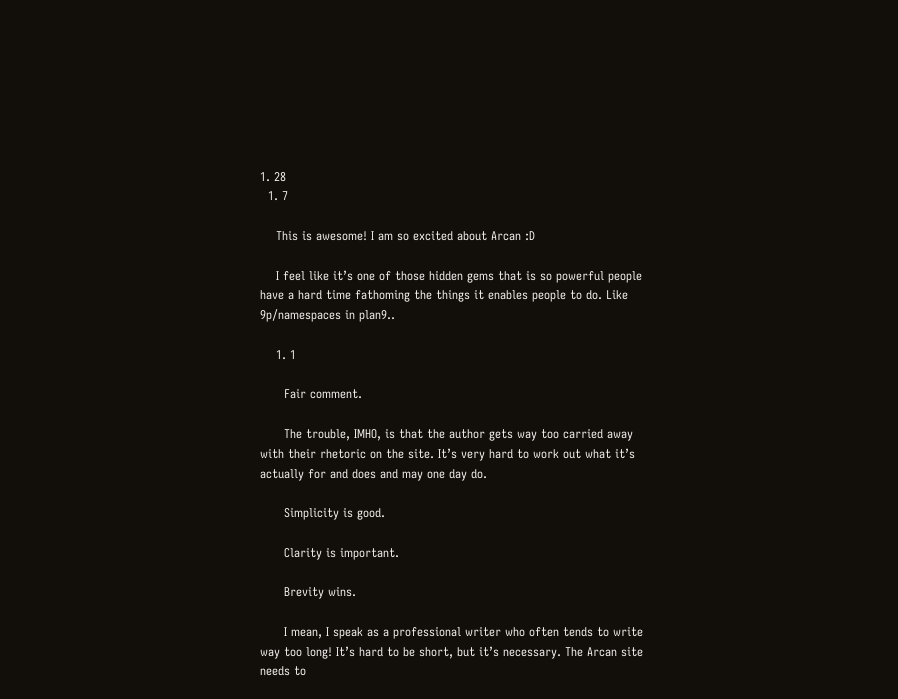1. 28
  1. 7

    This is awesome! I am so excited about Arcan :D

    I feel like it’s one of those hidden gems that is so powerful people have a hard time fathoming the things it enables people to do. Like 9p/namespaces in plan9..

    1. 1

      Fair comment.

      The trouble, IMHO, is that the author gets way too carried away with their rhetoric on the site. It’s very hard to work out what it’s actually for and does and may one day do.

      Simplicity is good.

      Clarity is important.

      Brevity wins.

      I mean, I speak as a professional writer who often tends to write way too long! It’s hard to be short, but it’s necessary. The Arcan site needs to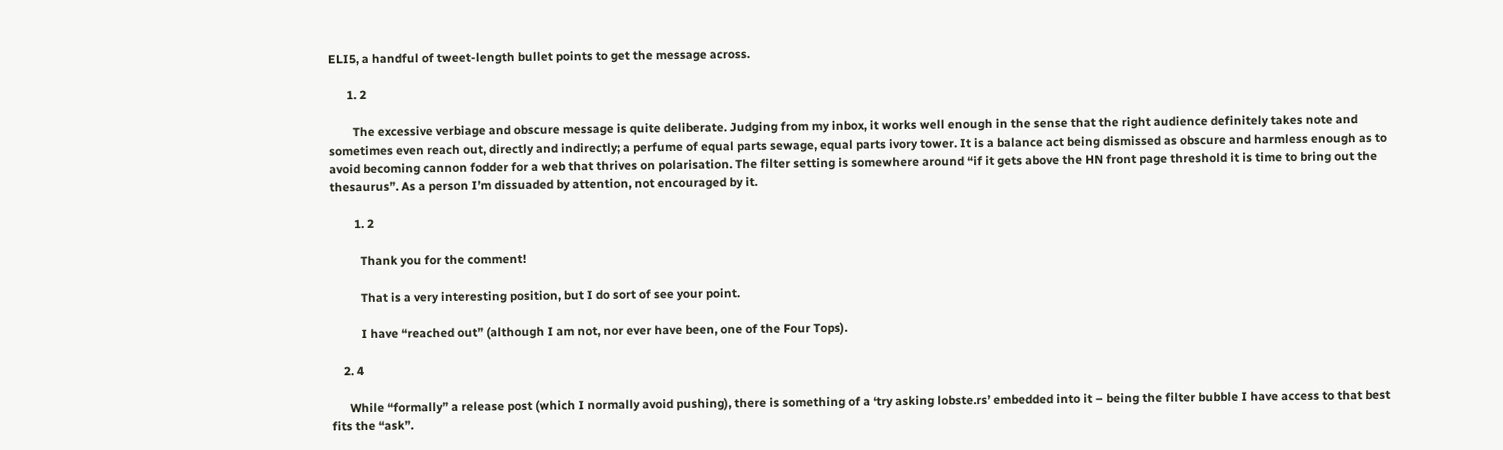ELI5, a handful of tweet-length bullet points to get the message across.

      1. 2

        The excessive verbiage and obscure message is quite deliberate. Judging from my inbox, it works well enough in the sense that the right audience definitely takes note and sometimes even reach out, directly and indirectly; a perfume of equal parts sewage, equal parts ivory tower. It is a balance act being dismissed as obscure and harmless enough as to avoid becoming cannon fodder for a web that thrives on polarisation. The filter setting is somewhere around “if it gets above the HN front page threshold it is time to bring out the thesaurus”. As a person I’m dissuaded by attention, not encouraged by it.

        1. 2

          Thank you for the comment!

          That is a very interesting position, but I do sort of see your point.

          I have “reached out” (although I am not, nor ever have been, one of the Four Tops).

    2. 4

      While “formally” a release post (which I normally avoid pushing), there is something of a ‘try asking lobste.rs’ embedded into it – being the filter bubble I have access to that best fits the “ask”.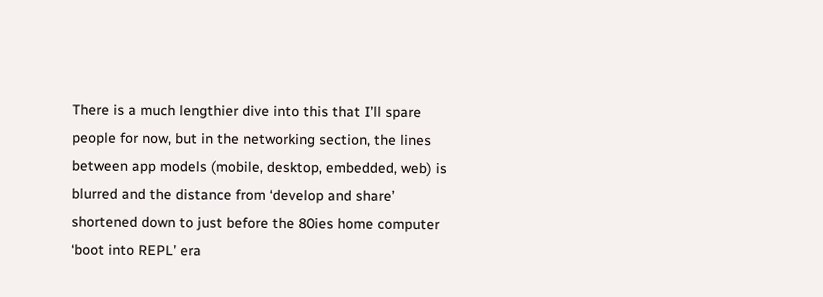There is a much lengthier dive into this that I’ll spare people for now, but in the networking section, the lines between app models (mobile, desktop, embedded, web) is blurred and the distance from ‘develop and share’ shortened down to just before the 80ies home computer ‘boot into REPL’ era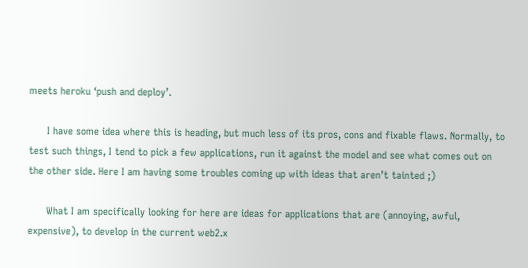meets heroku ‘push and deploy’.

      I have some idea where this is heading, but much less of its pros, cons and fixable flaws. Normally, to test such things, I tend to pick a few applications, run it against the model and see what comes out on the other side. Here I am having some troubles coming up with ideas that aren’t tainted ;)

      What I am specifically looking for here are ideas for applications that are (annoying, awful, expensive), to develop in the current web2.x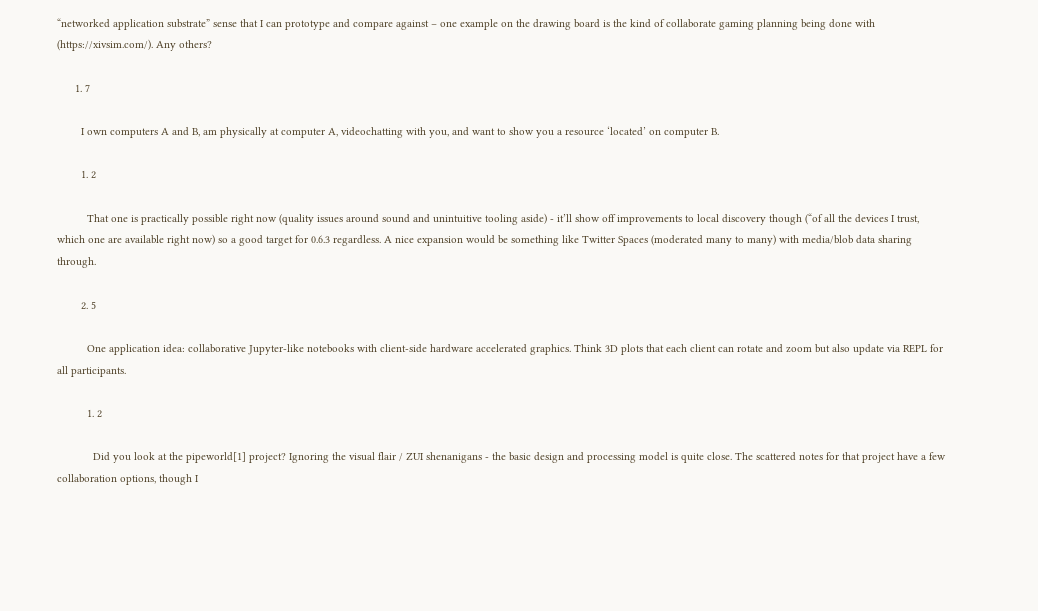“networked application substrate” sense that I can prototype and compare against – one example on the drawing board is the kind of collaborate gaming planning being done with (https://xivsim.com/). Any others?

      1. 7

        I own computers A and B, am physically at computer A, videochatting with you, and want to show you a resource ‘located’ on computer B.

        1. 2

          That one is practically possible right now (quality issues around sound and unintuitive tooling aside) - it’ll show off improvements to local discovery though (“of all the devices I trust, which one are available right now) so a good target for 0.6.3 regardless. A nice expansion would be something like Twitter Spaces (moderated many to many) with media/blob data sharing through.

        2. 5

          One application idea: collaborative Jupyter-like notebooks with client-side hardware accelerated graphics. Think 3D plots that each client can rotate and zoom but also update via REPL for all participants.

          1. 2

            Did you look at the pipeworld[1] project? Ignoring the visual flair / ZUI shenanigans - the basic design and processing model is quite close. The scattered notes for that project have a few collaboration options, though I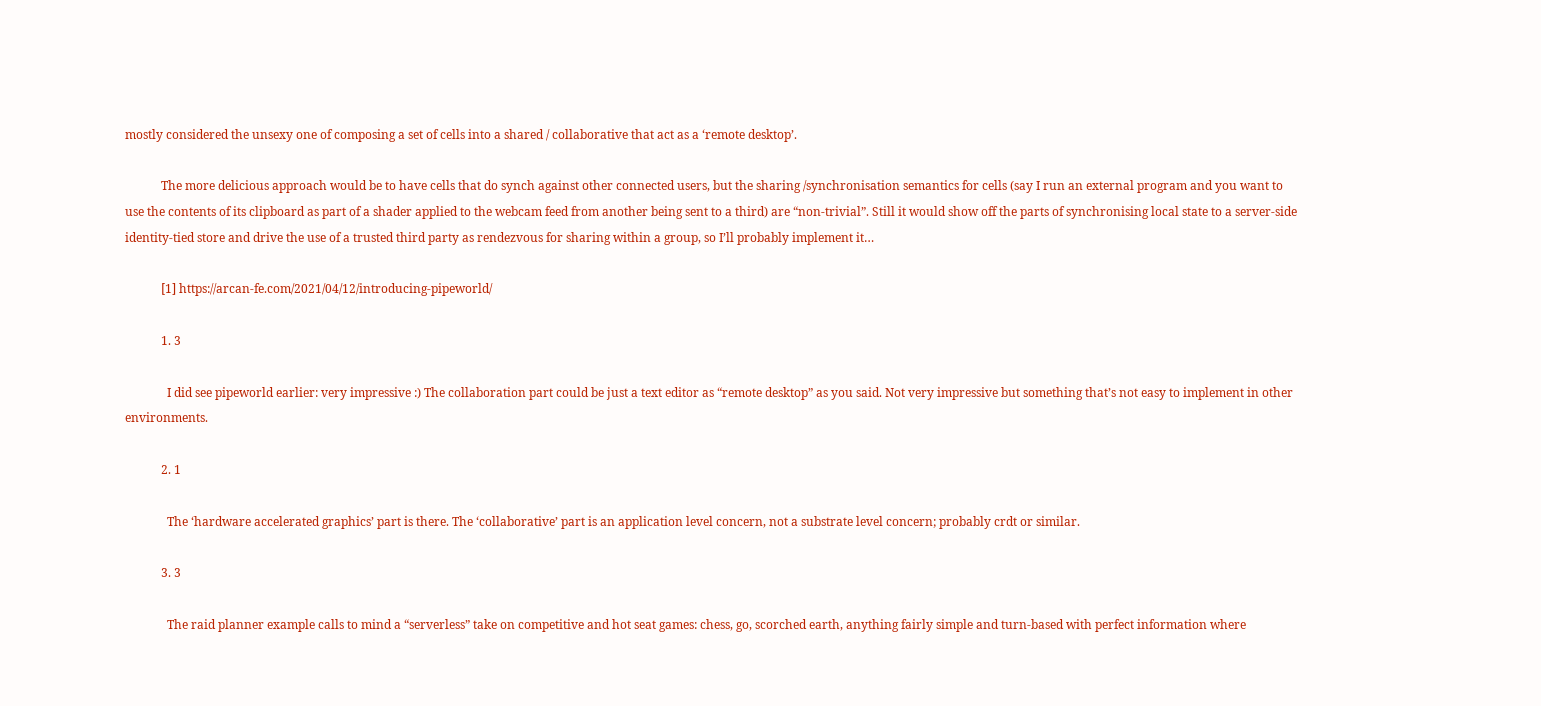mostly considered the unsexy one of composing a set of cells into a shared / collaborative that act as a ‘remote desktop’.

            The more delicious approach would be to have cells that do synch against other connected users, but the sharing /synchronisation semantics for cells (say I run an external program and you want to use the contents of its clipboard as part of a shader applied to the webcam feed from another being sent to a third) are “non-trivial”. Still it would show off the parts of synchronising local state to a server-side identity-tied store and drive the use of a trusted third party as rendezvous for sharing within a group, so I’ll probably implement it…

            [1] https://arcan-fe.com/2021/04/12/introducing-pipeworld/

            1. 3

              I did see pipeworld earlier: very impressive :) The collaboration part could be just a text editor as “remote desktop” as you said. Not very impressive but something that’s not easy to implement in other environments.

            2. 1

              The ‘hardware accelerated graphics’ part is there. The ‘collaborative’ part is an application level concern, not a substrate level concern; probably crdt or similar.

            3. 3

              The raid planner example calls to mind a “serverless” take on competitive and hot seat games: chess, go, scorched earth, anything fairly simple and turn-based with perfect information where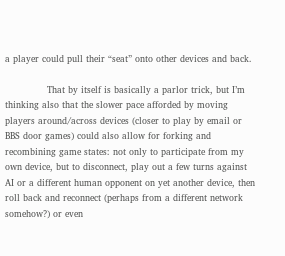a player could pull their “seat” onto other devices and back.

              That by itself is basically a parlor trick, but I’m thinking also that the slower pace afforded by moving players around/across devices (closer to play by email or BBS door games) could also allow for forking and recombining game states: not only to participate from my own device, but to disconnect, play out a few turns against AI or a different human opponent on yet another device, then roll back and reconnect (perhaps from a different network somehow?) or even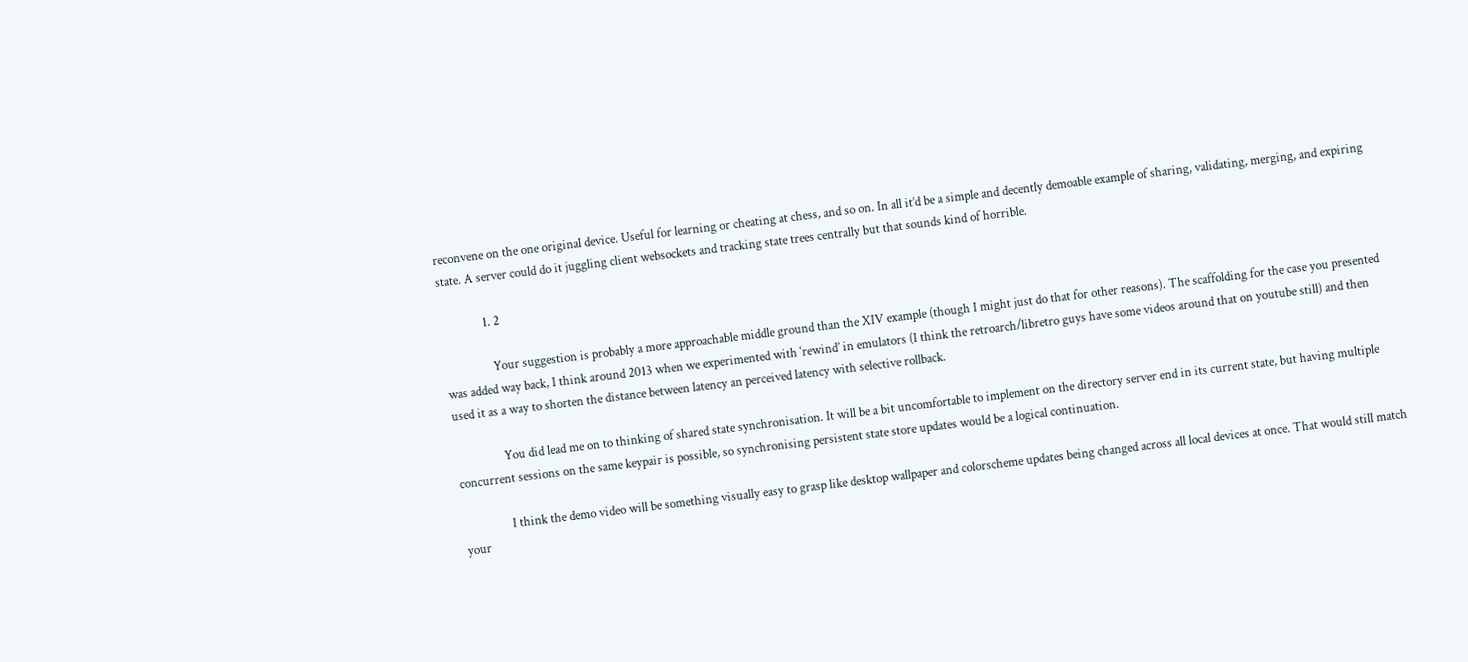reconvene on the one original device. Useful for learning or cheating at chess, and so on. In all it’d be a simple and decently demoable example of sharing, validating, merging, and expiring state. A server could do it juggling client websockets and tracking state trees centrally but that sounds kind of horrible.

              1. 2

                Your suggestion is probably a more approachable middle ground than the XIV example (though I might just do that for other reasons). The scaffolding for the case you presented was added way back, I think around 2013 when we experimented with ‘rewind’ in emulators (I think the retroarch/libretro guys have some videos around that on youtube still) and then used it as a way to shorten the distance between latency an perceived latency with selective rollback.

                You did lead me on to thinking of shared state synchronisation. It will be a bit uncomfortable to implement on the directory server end in its current state, but having multiple concurrent sessions on the same keypair is possible, so synchronising persistent state store updates would be a logical continuation.

                I think the demo video will be something visually easy to grasp like desktop wallpaper and colorscheme updates being changed across all local devices at once. That would still match your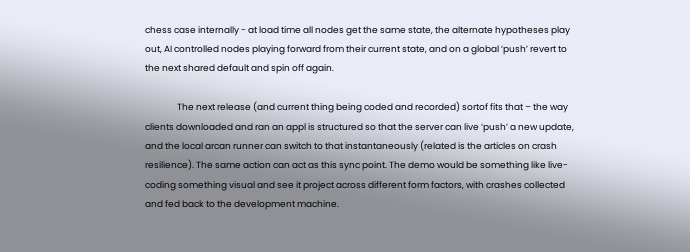chess case internally - at load time all nodes get the same state, the alternate hypotheses play out, AI controlled nodes playing forward from their current state, and on a global ‘push’ revert to the next shared default and spin off again.

                The next release (and current thing being coded and recorded) sortof fits that – the way clients downloaded and ran an appl is structured so that the server can live ‘push’ a new update, and the local arcan runner can switch to that instantaneously (related is the articles on crash resilience). The same action can act as this sync point. The demo would be something like live-coding something visual and see it project across different form factors, with crashes collected and fed back to the development machine.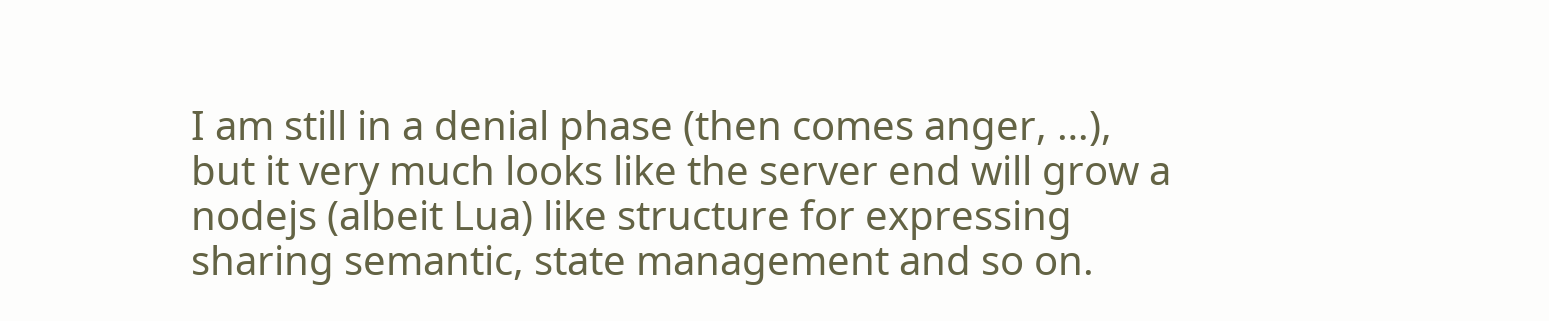I am still in a denial phase (then comes anger, …), but it very much looks like the server end will grow a nodejs (albeit Lua) like structure for expressing sharing semantic, state management and so on.